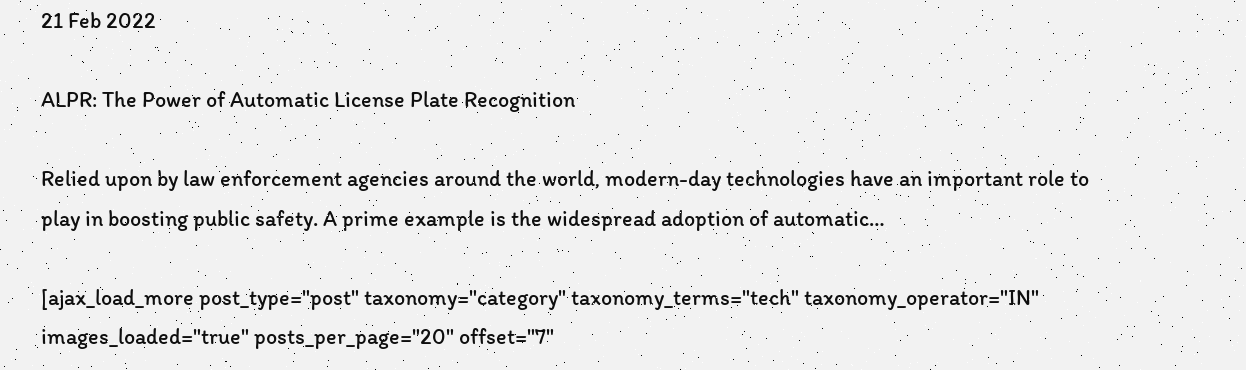21 Feb 2022

ALPR: The Power of Automatic License Plate Recognition

Relied upon by law enforcement agencies around the world, modern-day technologies have an important role to play in boosting public safety. A prime example is the widespread adoption of automatic…

[ajax_load_more post_type="post" taxonomy="category" taxonomy_terms="tech" taxonomy_operator="IN" images_loaded="true" posts_per_page="20" offset="7"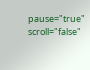pause="true" scroll="false"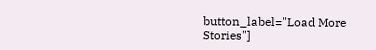button_label="Load More Stories"]